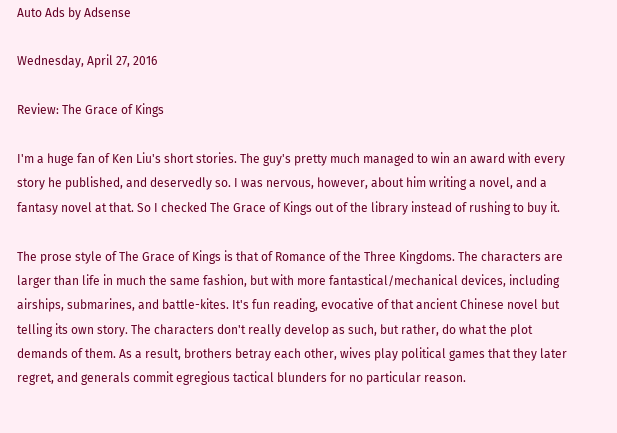Auto Ads by Adsense

Wednesday, April 27, 2016

Review: The Grace of Kings

I'm a huge fan of Ken Liu's short stories. The guy's pretty much managed to win an award with every story he published, and deservedly so. I was nervous, however, about him writing a novel, and a fantasy novel at that. So I checked The Grace of Kings out of the library instead of rushing to buy it.

The prose style of The Grace of Kings is that of Romance of the Three Kingdoms. The characters are larger than life in much the same fashion, but with more fantastical/mechanical devices, including airships, submarines, and battle-kites. It's fun reading, evocative of that ancient Chinese novel but telling its own story. The characters don't really develop as such, but rather, do what the plot demands of them. As a result, brothers betray each other, wives play political games that they later regret, and generals commit egregious tactical blunders for no particular reason.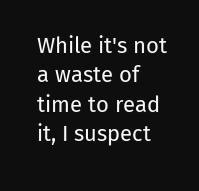While it's not a waste of time to read it, I suspect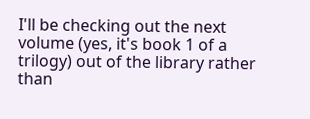I'll be checking out the next volume (yes, it's book 1 of a trilogy) out of the library rather than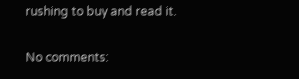rushing to buy and read it.

No comments: